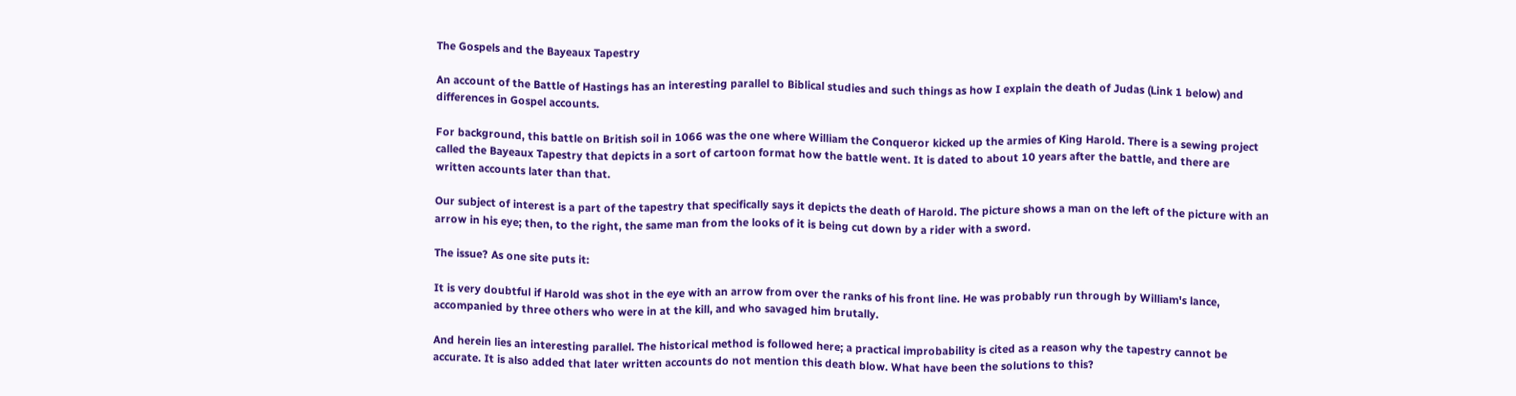The Gospels and the Bayeaux Tapestry

An account of the Battle of Hastings has an interesting parallel to Biblical studies and such things as how I explain the death of Judas (Link 1 below) and differences in Gospel accounts.

For background, this battle on British soil in 1066 was the one where William the Conqueror kicked up the armies of King Harold. There is a sewing project called the Bayeaux Tapestry that depicts in a sort of cartoon format how the battle went. It is dated to about 10 years after the battle, and there are written accounts later than that.

Our subject of interest is a part of the tapestry that specifically says it depicts the death of Harold. The picture shows a man on the left of the picture with an arrow in his eye; then, to the right, the same man from the looks of it is being cut down by a rider with a sword.

The issue? As one site puts it:

It is very doubtful if Harold was shot in the eye with an arrow from over the ranks of his front line. He was probably run through by William's lance, accompanied by three others who were in at the kill, and who savaged him brutally.

And herein lies an interesting parallel. The historical method is followed here; a practical improbability is cited as a reason why the tapestry cannot be accurate. It is also added that later written accounts do not mention this death blow. What have been the solutions to this?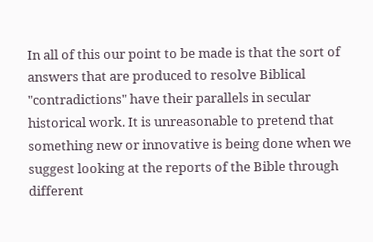In all of this our point to be made is that the sort of answers that are produced to resolve Biblical "contradictions" have their parallels in secular historical work. It is unreasonable to pretend that something new or innovative is being done when we suggest looking at the reports of the Bible through different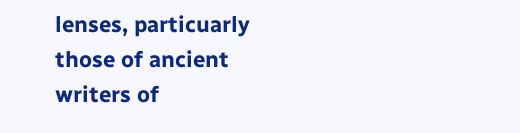lenses, particuarly those of ancient writers of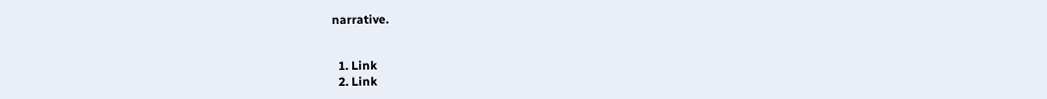narrative.


  1. Link
  2. Link